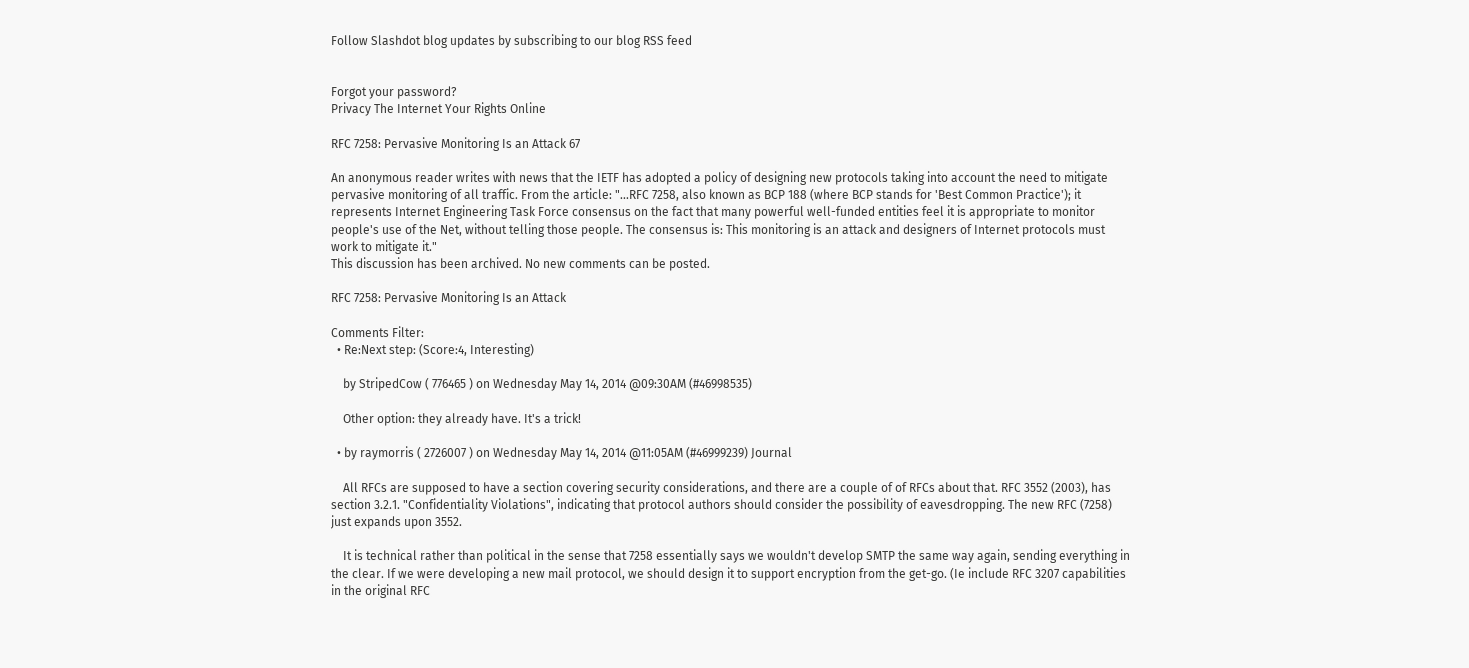Follow Slashdot blog updates by subscribing to our blog RSS feed


Forgot your password?
Privacy The Internet Your Rights Online

RFC 7258: Pervasive Monitoring Is an Attack 67

An anonymous reader writes with news that the IETF has adopted a policy of designing new protocols taking into account the need to mitigate pervasive monitoring of all traffic. From the article: "...RFC 7258, also known as BCP 188 (where BCP stands for 'Best Common Practice'); it represents Internet Engineering Task Force consensus on the fact that many powerful well-funded entities feel it is appropriate to monitor people's use of the Net, without telling those people. The consensus is: This monitoring is an attack and designers of Internet protocols must work to mitigate it."
This discussion has been archived. No new comments can be posted.

RFC 7258: Pervasive Monitoring Is an Attack

Comments Filter:
  • Re:Next step: (Score:4, Interesting)

    by StripedCow ( 776465 ) on Wednesday May 14, 2014 @09:30AM (#46998535)

    Other option: they already have. It's a trick!

  • by raymorris ( 2726007 ) on Wednesday May 14, 2014 @11:05AM (#46999239) Journal

    All RFCs are supposed to have a section covering security considerations, and there are a couple of of RFCs about that. RFC 3552 (2003), has section 3.2.1. "Confidentiality Violations", indicating that protocol authors should consider the possibility of eavesdropping. The new RFC (7258) just expands upon 3552.

    It is technical rather than political in the sense that 7258 essentially says we wouldn't develop SMTP the same way again, sending everything in the clear. If we were developing a new mail protocol, we should design it to support encryption from the get-go. (Ie include RFC 3207 capabilities in the original RFC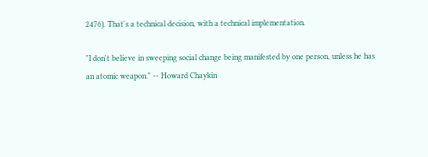2476). That's a technical decision, with a technical implementation.

"I don't believe in sweeping social change being manifested by one person, unless he has an atomic weapon." -- Howard Chaykin